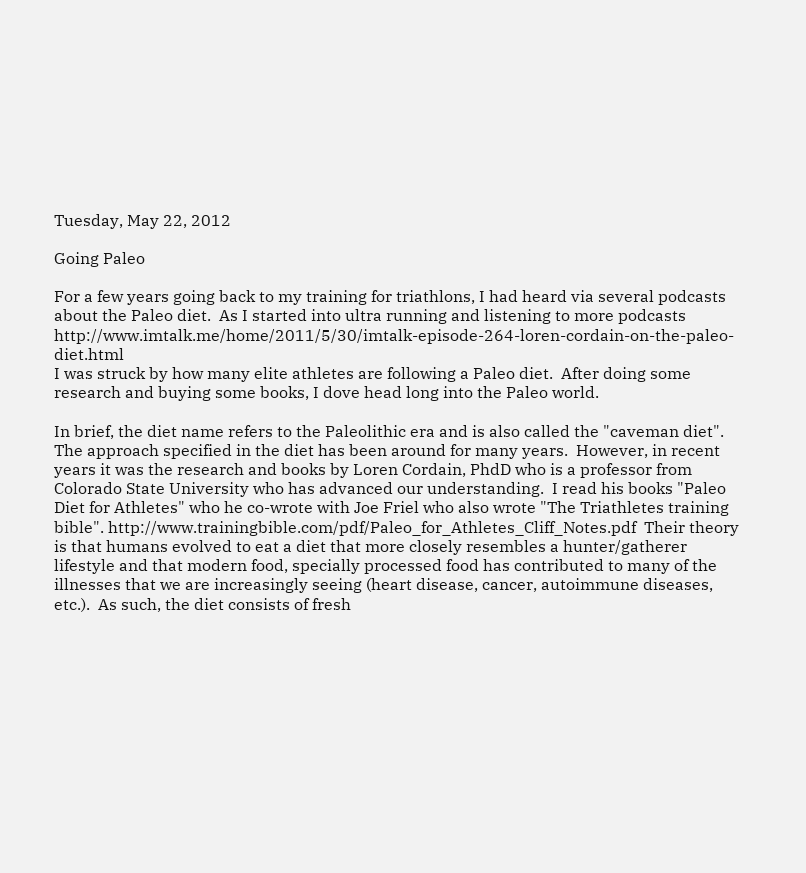Tuesday, May 22, 2012

Going Paleo

For a few years going back to my training for triathlons, I had heard via several podcasts about the Paleo diet.  As I started into ultra running and listening to more podcasts http://www.imtalk.me/home/2011/5/30/imtalk-episode-264-loren-cordain-on-the-paleo-diet.html
I was struck by how many elite athletes are following a Paleo diet.  After doing some research and buying some books, I dove head long into the Paleo world.

In brief, the diet name refers to the Paleolithic era and is also called the "caveman diet".  The approach specified in the diet has been around for many years.  However, in recent years it was the research and books by Loren Cordain, PhdD who is a professor from Colorado State University who has advanced our understanding.  I read his books "Paleo Diet for Athletes" who he co-wrote with Joe Friel who also wrote "The Triathletes training bible". http://www.trainingbible.com/pdf/Paleo_for_Athletes_Cliff_Notes.pdf  Their theory is that humans evolved to eat a diet that more closely resembles a hunter/gatherer lifestyle and that modern food, specially processed food has contributed to many of the illnesses that we are increasingly seeing (heart disease, cancer, autoimmune diseases, etc.).  As such, the diet consists of fresh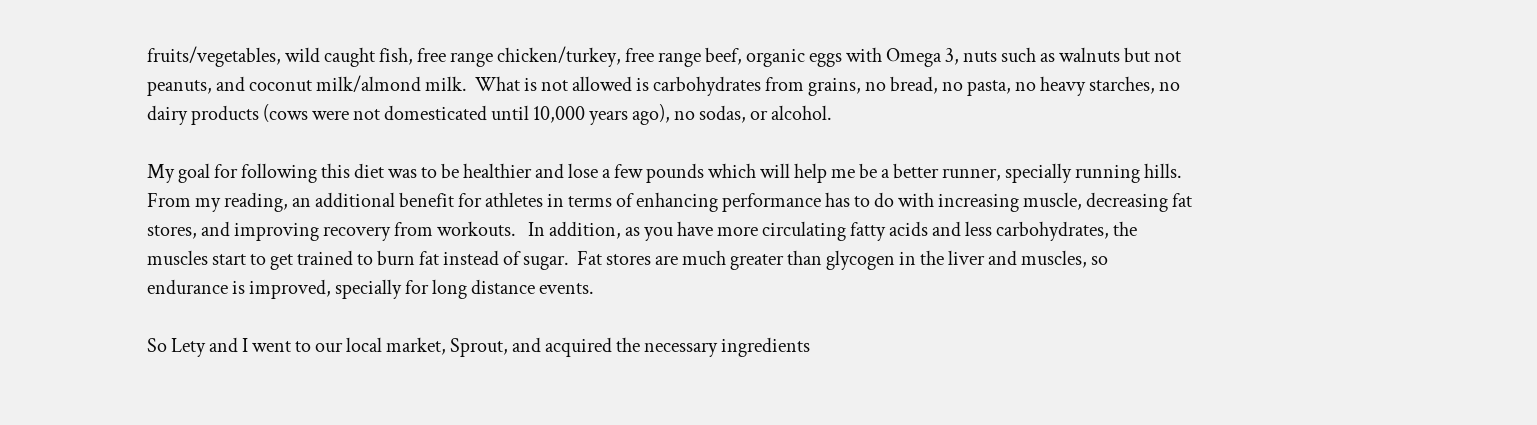fruits/vegetables, wild caught fish, free range chicken/turkey, free range beef, organic eggs with Omega 3, nuts such as walnuts but not peanuts, and coconut milk/almond milk.  What is not allowed is carbohydrates from grains, no bread, no pasta, no heavy starches, no dairy products (cows were not domesticated until 10,000 years ago), no sodas, or alcohol.

My goal for following this diet was to be healthier and lose a few pounds which will help me be a better runner, specially running hills.  From my reading, an additional benefit for athletes in terms of enhancing performance has to do with increasing muscle, decreasing fat stores, and improving recovery from workouts.   In addition, as you have more circulating fatty acids and less carbohydrates, the muscles start to get trained to burn fat instead of sugar.  Fat stores are much greater than glycogen in the liver and muscles, so endurance is improved, specially for long distance events.

So Lety and I went to our local market, Sprout, and acquired the necessary ingredients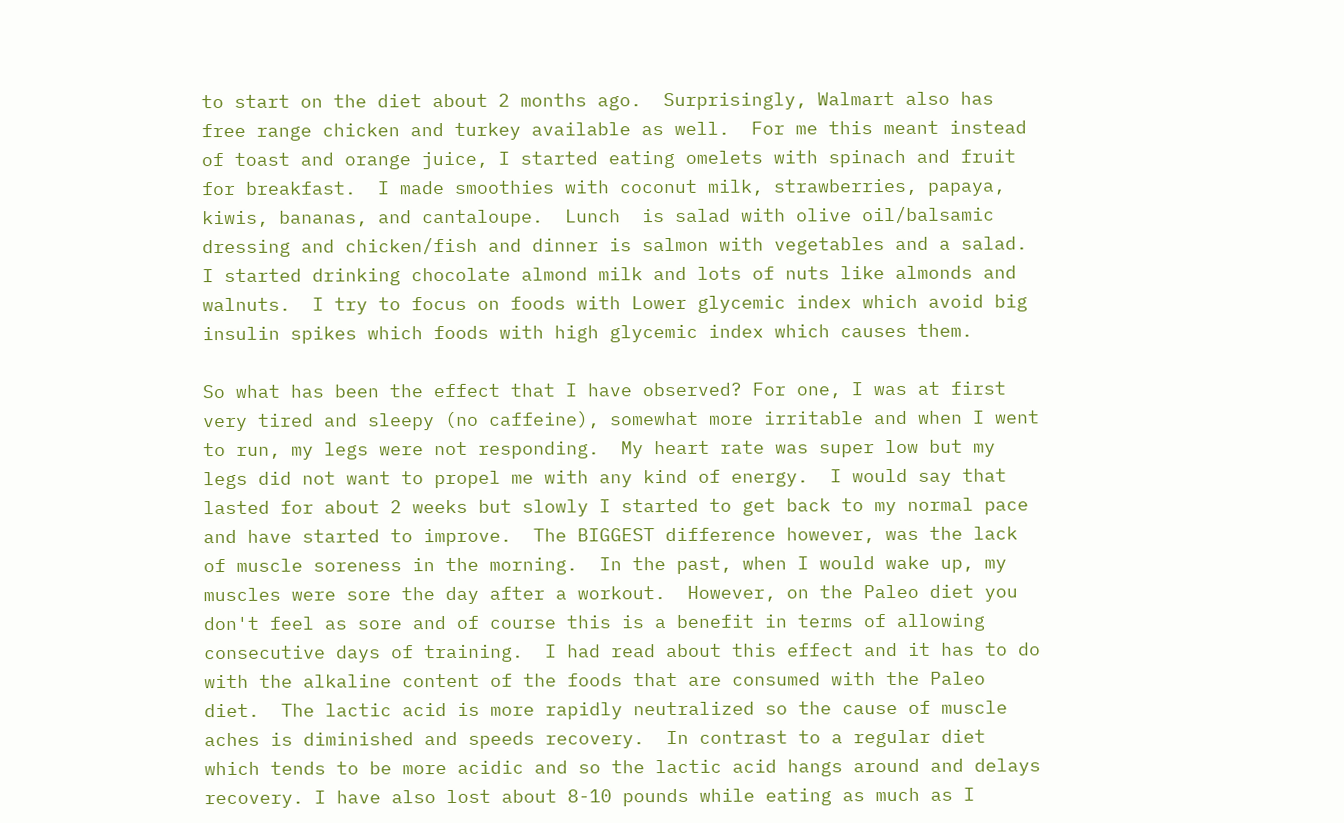to start on the diet about 2 months ago.  Surprisingly, Walmart also has free range chicken and turkey available as well.  For me this meant instead of toast and orange juice, I started eating omelets with spinach and fruit for breakfast.  I made smoothies with coconut milk, strawberries, papaya, kiwis, bananas, and cantaloupe.  Lunch  is salad with olive oil/balsamic dressing and chicken/fish and dinner is salmon with vegetables and a salad.  I started drinking chocolate almond milk and lots of nuts like almonds and walnuts.  I try to focus on foods with Lower glycemic index which avoid big insulin spikes which foods with high glycemic index which causes them.

So what has been the effect that I have observed? For one, I was at first very tired and sleepy (no caffeine), somewhat more irritable and when I went to run, my legs were not responding.  My heart rate was super low but my legs did not want to propel me with any kind of energy.  I would say that lasted for about 2 weeks but slowly I started to get back to my normal pace and have started to improve.  The BIGGEST difference however, was the lack of muscle soreness in the morning.  In the past, when I would wake up, my muscles were sore the day after a workout.  However, on the Paleo diet you don't feel as sore and of course this is a benefit in terms of allowing consecutive days of training.  I had read about this effect and it has to do with the alkaline content of the foods that are consumed with the Paleo diet.  The lactic acid is more rapidly neutralized so the cause of muscle aches is diminished and speeds recovery.  In contrast to a regular diet which tends to be more acidic and so the lactic acid hangs around and delays recovery. I have also lost about 8-10 pounds while eating as much as I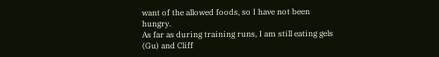want of the allowed foods, so I have not been hungry.
As far as during training runs, I am still eating gels (Gu) and Cliff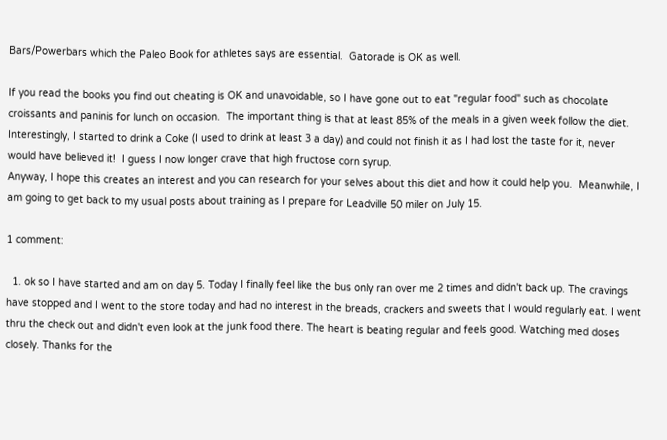Bars/Powerbars which the Paleo Book for athletes says are essential.  Gatorade is OK as well.

If you read the books you find out cheating is OK and unavoidable, so I have gone out to eat "regular food" such as chocolate croissants and paninis for lunch on occasion.  The important thing is that at least 85% of the meals in a given week follow the diet.  Interestingly, I started to drink a Coke (I used to drink at least 3 a day) and could not finish it as I had lost the taste for it, never would have believed it!  I guess I now longer crave that high fructose corn syrup.
Anyway, I hope this creates an interest and you can research for your selves about this diet and how it could help you.  Meanwhile, I am going to get back to my usual posts about training as I prepare for Leadville 50 miler on July 15.

1 comment:

  1. ok so I have started and am on day 5. Today I finally feel like the bus only ran over me 2 times and didn't back up. The cravings have stopped and I went to the store today and had no interest in the breads, crackers and sweets that I would regularly eat. I went thru the check out and didn't even look at the junk food there. The heart is beating regular and feels good. Watching med doses closely. Thanks for the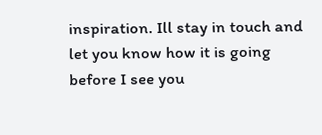inspiration. Ill stay in touch and let you know how it is going before I see you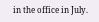in the office in July.